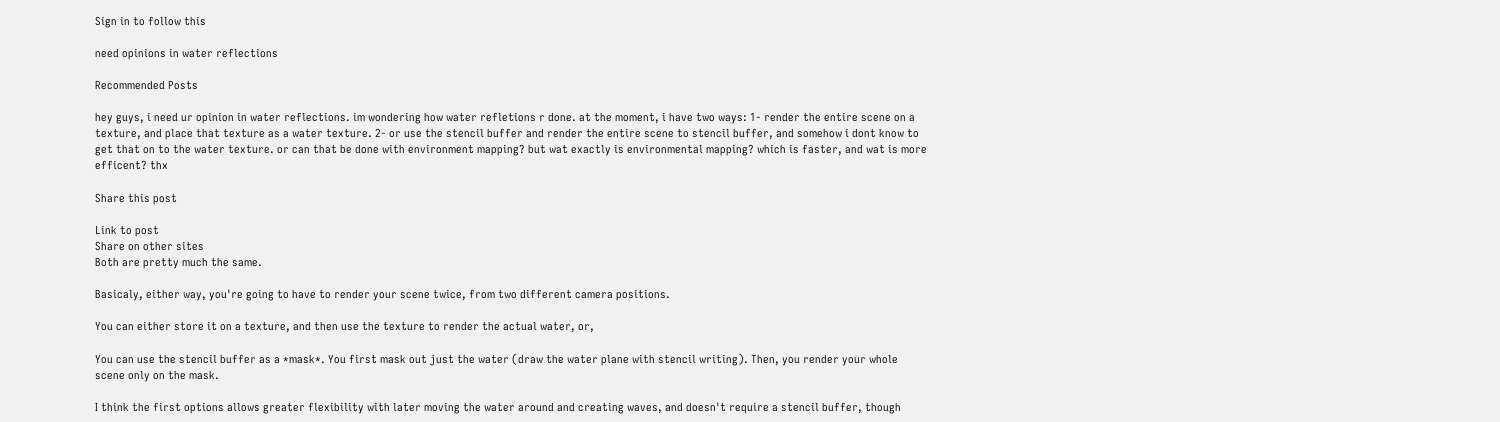Sign in to follow this

need opinions in water reflections

Recommended Posts

hey guys, i need ur opinion in water reflections. im wondering how water refletions r done. at the moment, i have two ways: 1- render the entire scene on a texture, and place that texture as a water texture. 2- or use the stencil buffer and render the entire scene to stencil buffer, and somehow i dont know to get that on to the water texture. or can that be done with environment mapping? but wat exactly is environmental mapping? which is faster, and wat is more efficent? thx

Share this post

Link to post
Share on other sites
Both are pretty much the same.

Basicaly, either way, you're going to have to render your scene twice, from two different camera positions.

You can either store it on a texture, and then use the texture to render the actual water, or,

You can use the stencil buffer as a *mask*. You first mask out just the water (draw the water plane with stencil writing). Then, you render your whole scene only on the mask.

I think the first options allows greater flexibility with later moving the water around and creating waves, and doesn't require a stencil buffer, though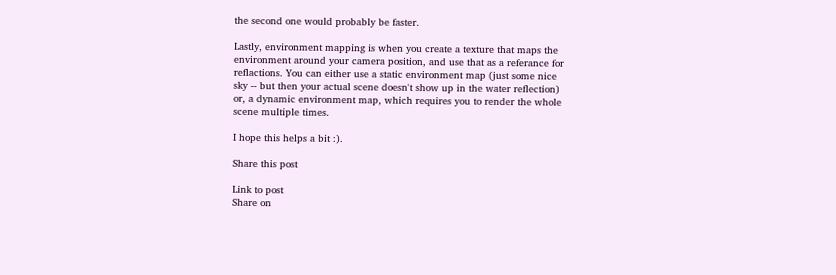the second one would probably be faster.

Lastly, environment mapping is when you create a texture that maps the environment around your camera position, and use that as a referance for reflactions. You can either use a static environment map (just some nice sky -- but then your actual scene doesn't show up in the water reflection) or, a dynamic environment map, which requires you to render the whole scene multiple times.

I hope this helps a bit :).

Share this post

Link to post
Share on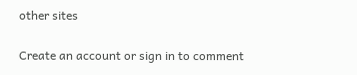other sites

Create an account or sign in to comment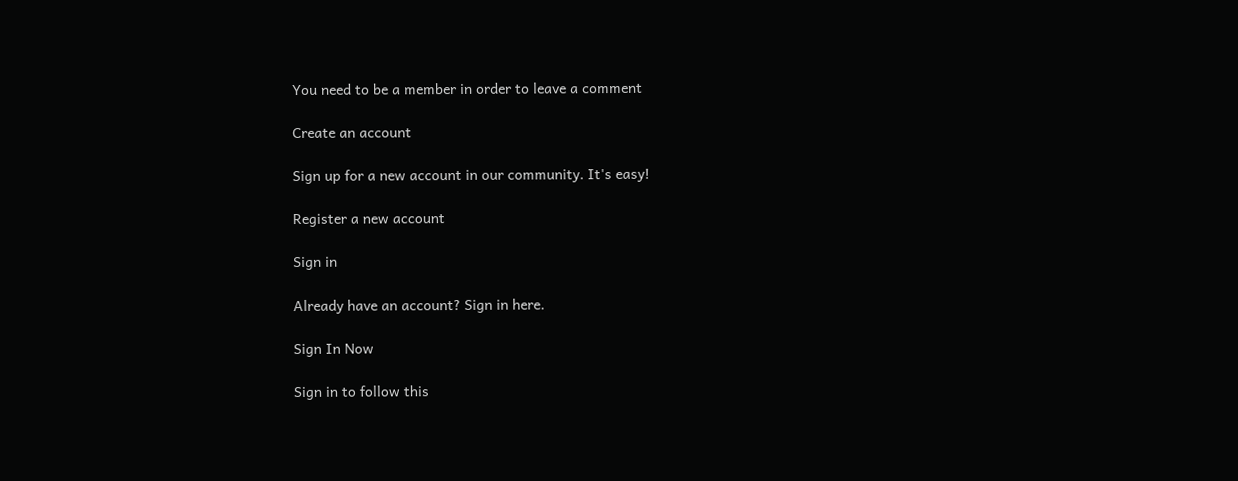You need to be a member in order to leave a comment

Create an account

Sign up for a new account in our community. It's easy!

Register a new account

Sign in

Already have an account? Sign in here.

Sign In Now

Sign in to follow this